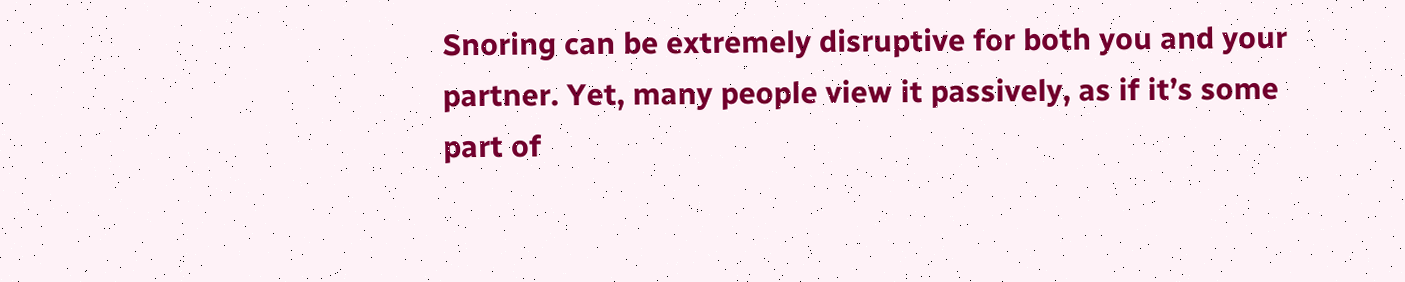Snoring can be extremely disruptive for both you and your partner. Yet, many people view it passively, as if it’s some part of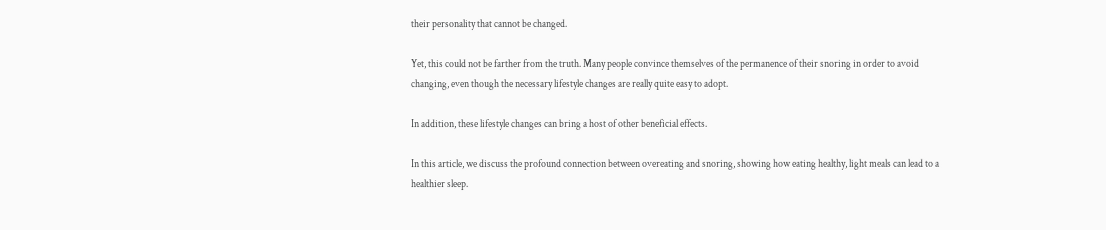their personality that cannot be changed.

Yet, this could not be farther from the truth. Many people convince themselves of the permanence of their snoring in order to avoid changing, even though the necessary lifestyle changes are really quite easy to adopt.

In addition, these lifestyle changes can bring a host of other beneficial effects.

In this article, we discuss the profound connection between overeating and snoring, showing how eating healthy, light meals can lead to a healthier sleep.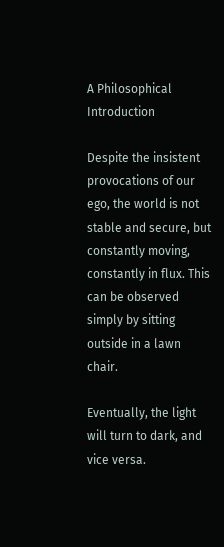A Philosophical Introduction

Despite the insistent provocations of our ego, the world is not stable and secure, but constantly moving, constantly in flux. This can be observed simply by sitting outside in a lawn chair.

Eventually, the light will turn to dark, and vice versa.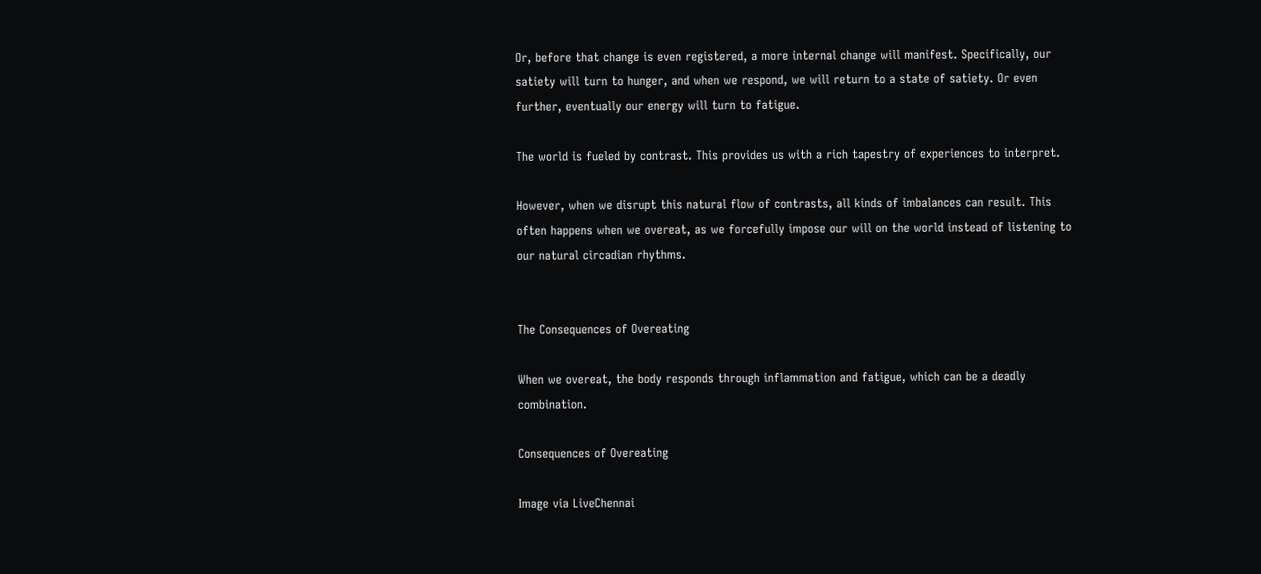Or, before that change is even registered, a more internal change will manifest. Specifically, our satiety will turn to hunger, and when we respond, we will return to a state of satiety. Or even further, eventually our energy will turn to fatigue.

The world is fueled by contrast. This provides us with a rich tapestry of experiences to interpret.

However, when we disrupt this natural flow of contrasts, all kinds of imbalances can result. This often happens when we overeat, as we forcefully impose our will on the world instead of listening to our natural circadian rhythms.


The Consequences of Overeating

When we overeat, the body responds through inflammation and fatigue, which can be a deadly combination.

Consequences of Overeating

Image via LiveChennai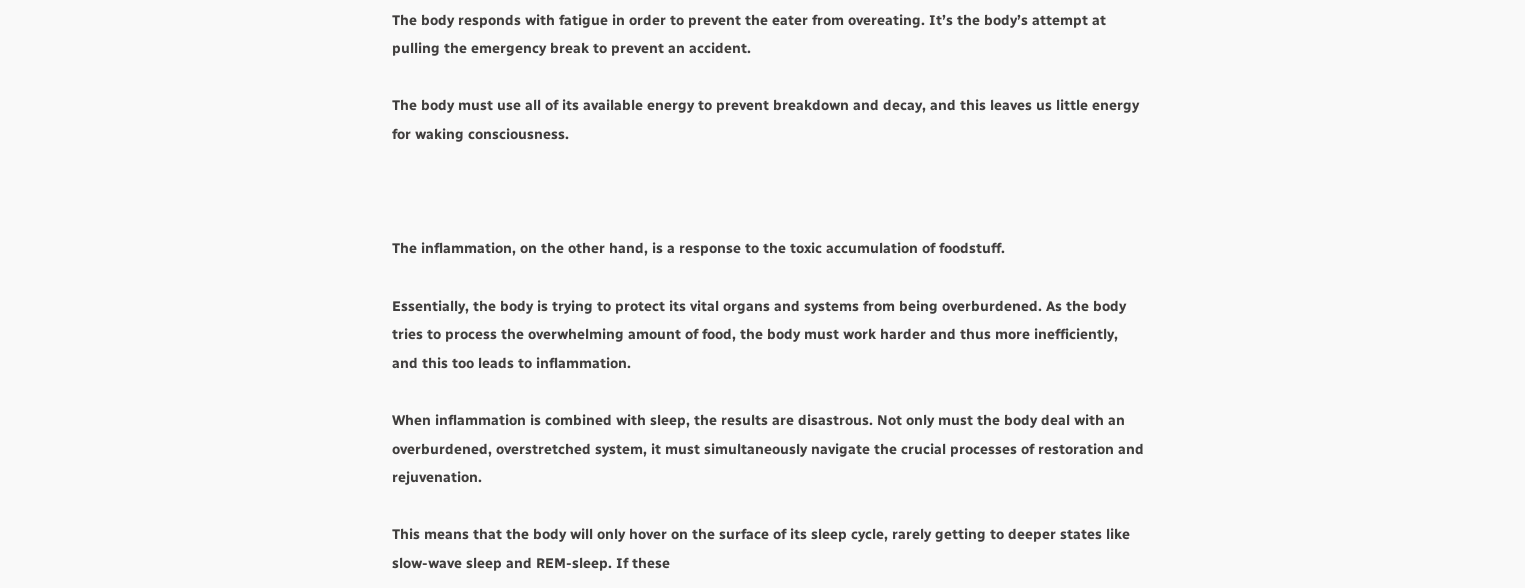The body responds with fatigue in order to prevent the eater from overeating. It’s the body’s attempt at pulling the emergency break to prevent an accident.

The body must use all of its available energy to prevent breakdown and decay, and this leaves us little energy for waking consciousness.



The inflammation, on the other hand, is a response to the toxic accumulation of foodstuff.

Essentially, the body is trying to protect its vital organs and systems from being overburdened. As the body tries to process the overwhelming amount of food, the body must work harder and thus more inefficiently, and this too leads to inflammation.

When inflammation is combined with sleep, the results are disastrous. Not only must the body deal with an overburdened, overstretched system, it must simultaneously navigate the crucial processes of restoration and rejuvenation.

This means that the body will only hover on the surface of its sleep cycle, rarely getting to deeper states like slow-wave sleep and REM-sleep. If these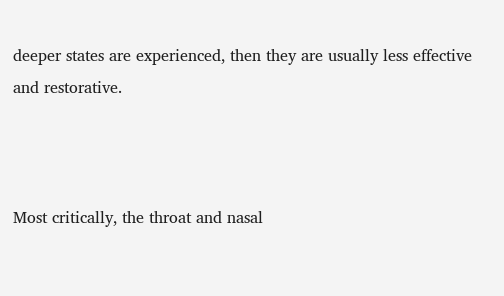deeper states are experienced, then they are usually less effective and restorative.



Most critically, the throat and nasal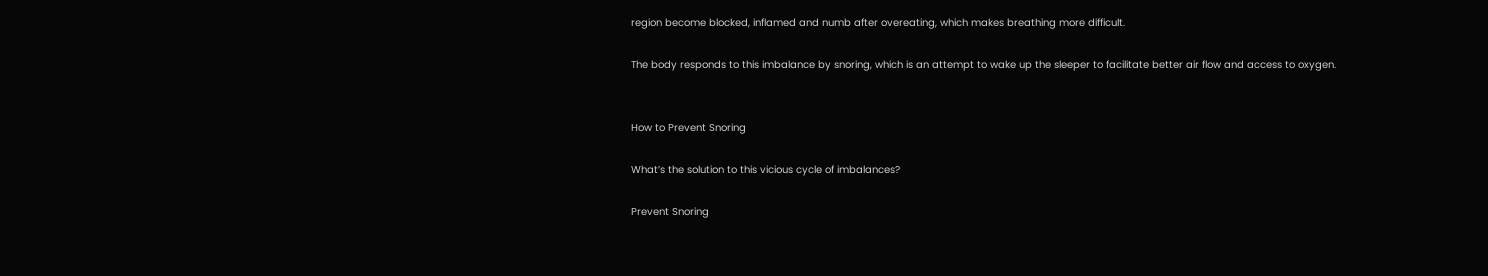region become blocked, inflamed and numb after overeating, which makes breathing more difficult.

The body responds to this imbalance by snoring, which is an attempt to wake up the sleeper to facilitate better air flow and access to oxygen.


How to Prevent Snoring

What’s the solution to this vicious cycle of imbalances?

Prevent Snoring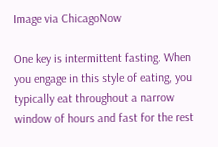Image via ChicagoNow

One key is intermittent fasting. When you engage in this style of eating, you typically eat throughout a narrow window of hours and fast for the rest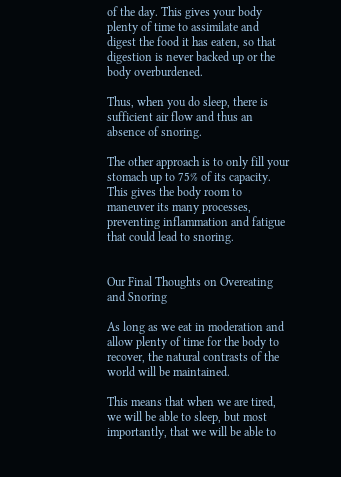of the day. This gives your body plenty of time to assimilate and digest the food it has eaten, so that digestion is never backed up or the body overburdened.

Thus, when you do sleep, there is sufficient air flow and thus an absence of snoring.

The other approach is to only fill your stomach up to 75% of its capacity. This gives the body room to maneuver its many processes, preventing inflammation and fatigue that could lead to snoring.


Our Final Thoughts on Overeating and Snoring

As long as we eat in moderation and allow plenty of time for the body to recover, the natural contrasts of the world will be maintained.

This means that when we are tired, we will be able to sleep, but most importantly, that we will be able to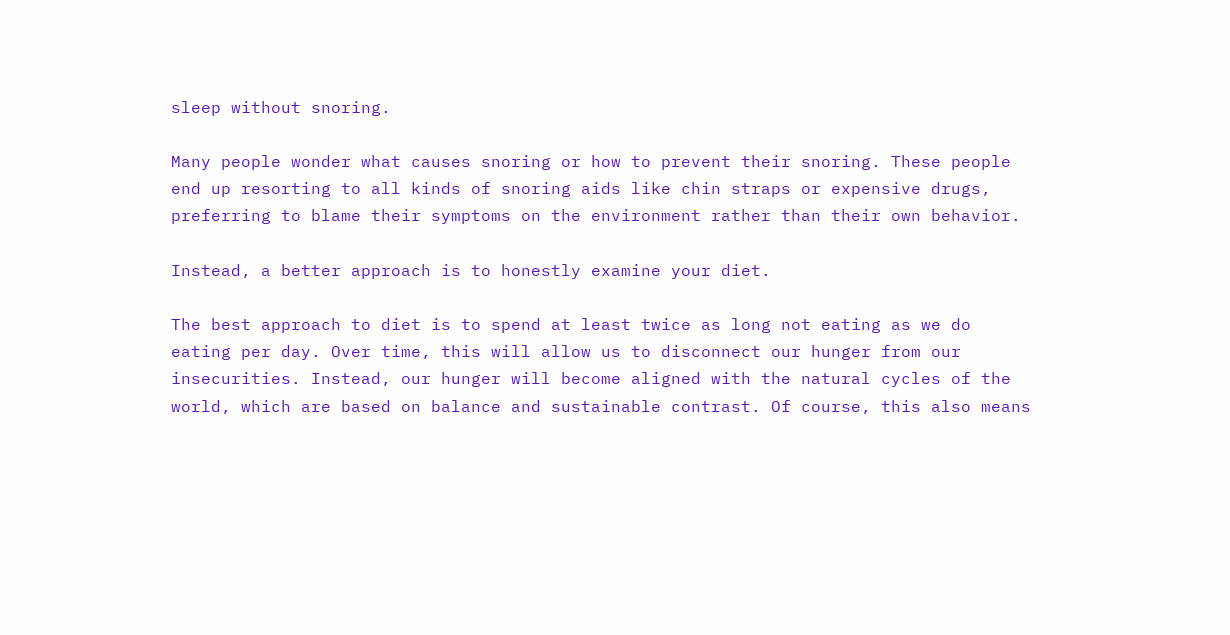sleep without snoring.

Many people wonder what causes snoring or how to prevent their snoring. These people end up resorting to all kinds of snoring aids like chin straps or expensive drugs, preferring to blame their symptoms on the environment rather than their own behavior.

Instead, a better approach is to honestly examine your diet.

The best approach to diet is to spend at least twice as long not eating as we do eating per day. Over time, this will allow us to disconnect our hunger from our insecurities. Instead, our hunger will become aligned with the natural cycles of the world, which are based on balance and sustainable contrast. Of course, this also means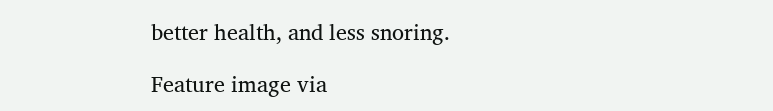better health, and less snoring.

Feature image via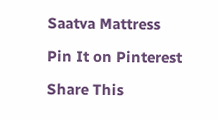Saatva Mattress

Pin It on Pinterest

Share This